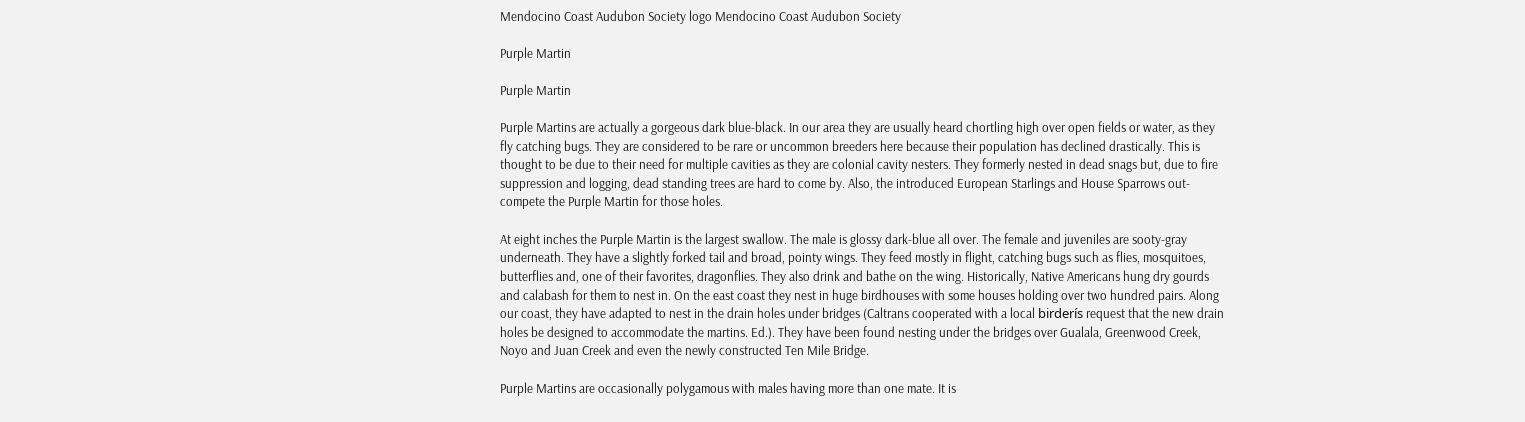Mendocino Coast Audubon Society logo Mendocino Coast Audubon Society

Purple Martin

Purple Martin

Purple Martins are actually a gorgeous dark blue-black. In our area they are usually heard chortling high over open fields or water, as they fly catching bugs. They are considered to be rare or uncommon breeders here because their population has declined drastically. This is thought to be due to their need for multiple cavities as they are colonial cavity nesters. They formerly nested in dead snags but, due to fire suppression and logging, dead standing trees are hard to come by. Also, the introduced European Starlings and House Sparrows out-compete the Purple Martin for those holes.

At eight inches the Purple Martin is the largest swallow. The male is glossy dark-blue all over. The female and juveniles are sooty-gray underneath. They have a slightly forked tail and broad, pointy wings. They feed mostly in flight, catching bugs such as flies, mosquitoes, butterflies and, one of their favorites, dragonflies. They also drink and bathe on the wing. Historically, Native Americans hung dry gourds and calabash for them to nest in. On the east coast they nest in huge birdhouses with some houses holding over two hundred pairs. Along our coast, they have adapted to nest in the drain holes under bridges (Caltrans cooperated with a local birderís request that the new drain holes be designed to accommodate the martins. Ed.). They have been found nesting under the bridges over Gualala, Greenwood Creek, Noyo and Juan Creek and even the newly constructed Ten Mile Bridge.

Purple Martins are occasionally polygamous with males having more than one mate. It is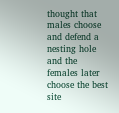thought that males choose and defend a nesting hole and the females later choose the best site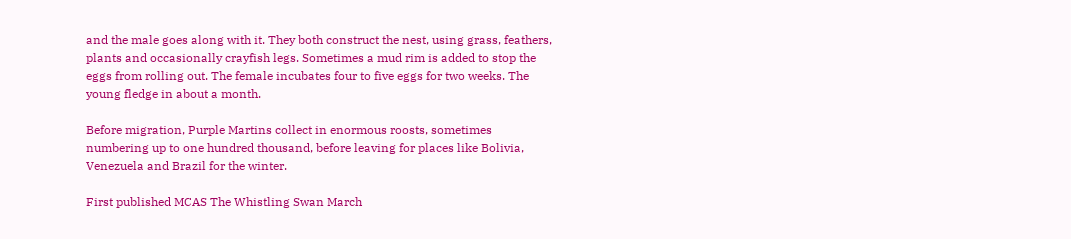and the male goes along with it. They both construct the nest, using grass, feathers, plants and occasionally crayfish legs. Sometimes a mud rim is added to stop the eggs from rolling out. The female incubates four to five eggs for two weeks. The young fledge in about a month.

Before migration, Purple Martins collect in enormous roosts, sometimes numbering up to one hundred thousand, before leaving for places like Bolivia, Venezuela and Brazil for the winter.

First published MCAS The Whistling Swan March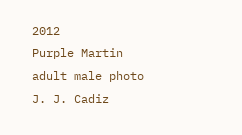2012
Purple Martin adult male photo J. J. Cadiz